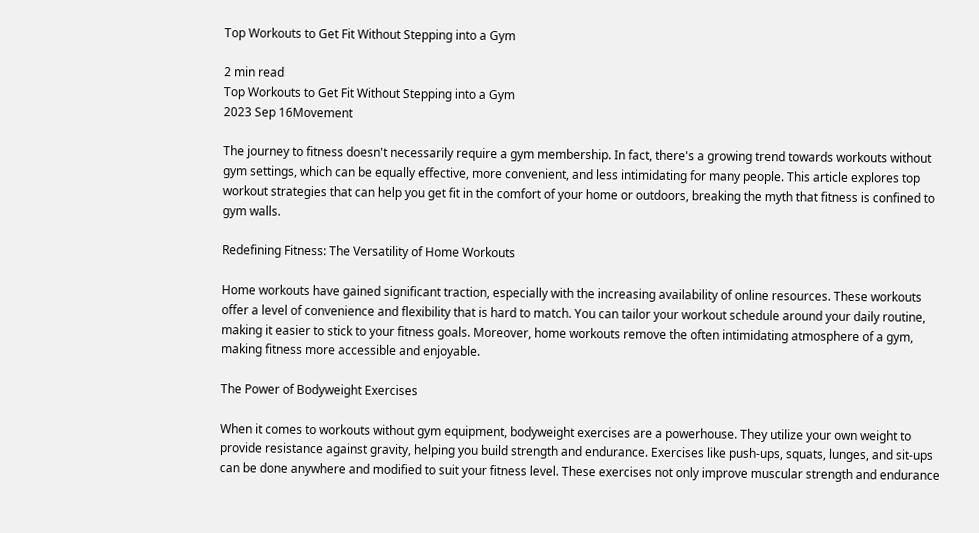Top Workouts to Get Fit Without Stepping into a Gym

2 min read
Top Workouts to Get Fit Without Stepping into a Gym
2023 Sep 16Movement

The journey to fitness doesn't necessarily require a gym membership. In fact, there's a growing trend towards workouts without gym settings, which can be equally effective, more convenient, and less intimidating for many people. This article explores top workout strategies that can help you get fit in the comfort of your home or outdoors, breaking the myth that fitness is confined to gym walls.

Redefining Fitness: The Versatility of Home Workouts

Home workouts have gained significant traction, especially with the increasing availability of online resources. These workouts offer a level of convenience and flexibility that is hard to match. You can tailor your workout schedule around your daily routine, making it easier to stick to your fitness goals. Moreover, home workouts remove the often intimidating atmosphere of a gym, making fitness more accessible and enjoyable.

The Power of Bodyweight Exercises

When it comes to workouts without gym equipment, bodyweight exercises are a powerhouse. They utilize your own weight to provide resistance against gravity, helping you build strength and endurance. Exercises like push-ups, squats, lunges, and sit-ups can be done anywhere and modified to suit your fitness level. These exercises not only improve muscular strength and endurance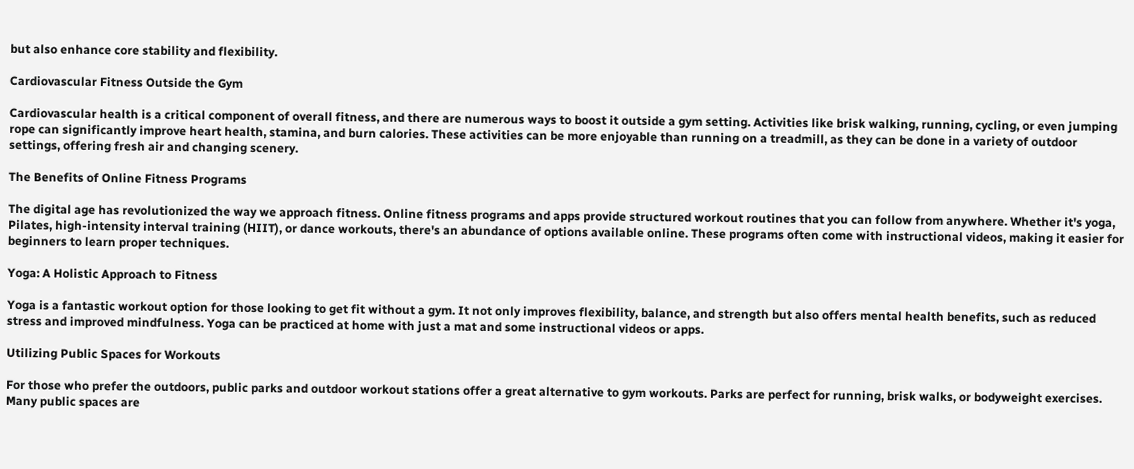but also enhance core stability and flexibility.

Cardiovascular Fitness Outside the Gym

Cardiovascular health is a critical component of overall fitness, and there are numerous ways to boost it outside a gym setting. Activities like brisk walking, running, cycling, or even jumping rope can significantly improve heart health, stamina, and burn calories. These activities can be more enjoyable than running on a treadmill, as they can be done in a variety of outdoor settings, offering fresh air and changing scenery.

The Benefits of Online Fitness Programs

The digital age has revolutionized the way we approach fitness. Online fitness programs and apps provide structured workout routines that you can follow from anywhere. Whether it's yoga, Pilates, high-intensity interval training (HIIT), or dance workouts, there's an abundance of options available online. These programs often come with instructional videos, making it easier for beginners to learn proper techniques.

Yoga: A Holistic Approach to Fitness

Yoga is a fantastic workout option for those looking to get fit without a gym. It not only improves flexibility, balance, and strength but also offers mental health benefits, such as reduced stress and improved mindfulness. Yoga can be practiced at home with just a mat and some instructional videos or apps.

Utilizing Public Spaces for Workouts

For those who prefer the outdoors, public parks and outdoor workout stations offer a great alternative to gym workouts. Parks are perfect for running, brisk walks, or bodyweight exercises. Many public spaces are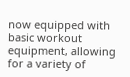now equipped with basic workout equipment, allowing for a variety of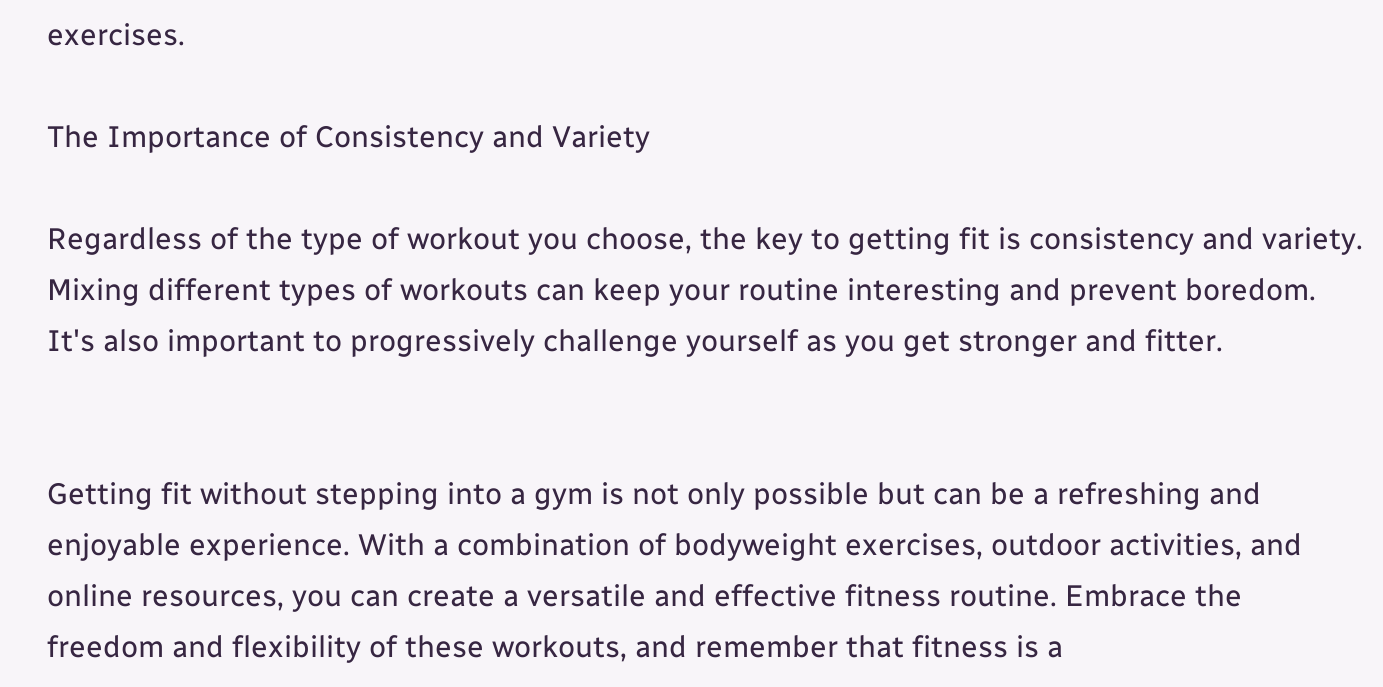exercises.

The Importance of Consistency and Variety

Regardless of the type of workout you choose, the key to getting fit is consistency and variety. Mixing different types of workouts can keep your routine interesting and prevent boredom. It's also important to progressively challenge yourself as you get stronger and fitter.


Getting fit without stepping into a gym is not only possible but can be a refreshing and enjoyable experience. With a combination of bodyweight exercises, outdoor activities, and online resources, you can create a versatile and effective fitness routine. Embrace the freedom and flexibility of these workouts, and remember that fitness is a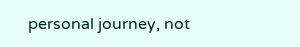personal journey, not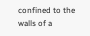confined to the walls of a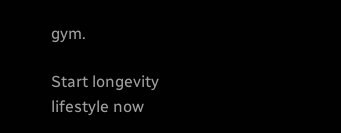gym.

Start longevity lifestyle now